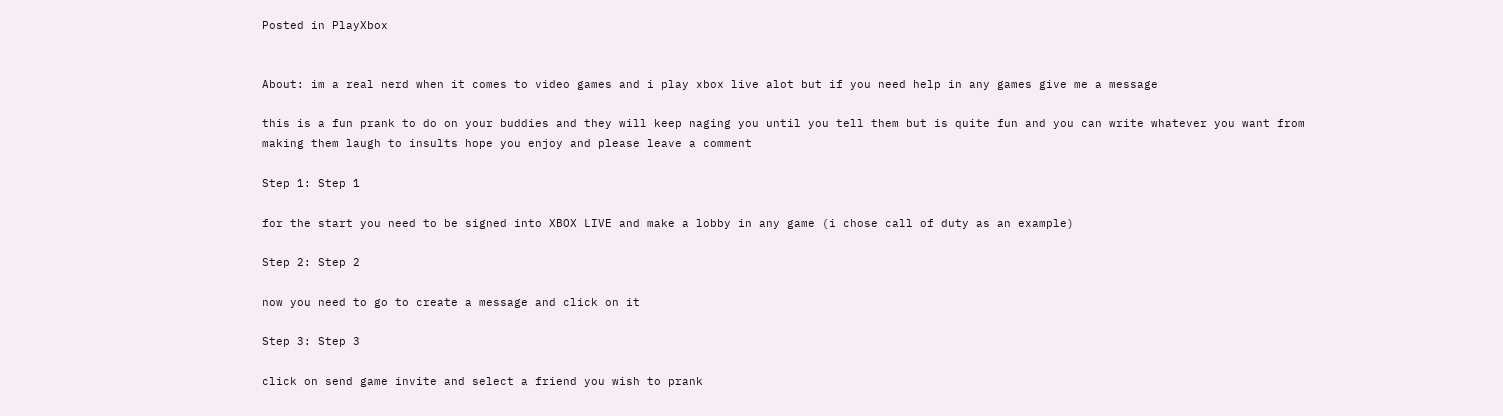Posted in PlayXbox


About: im a real nerd when it comes to video games and i play xbox live alot but if you need help in any games give me a message

this is a fun prank to do on your buddies and they will keep naging you until you tell them but is quite fun and you can write whatever you want from making them laugh to insults hope you enjoy and please leave a comment

Step 1: Step 1

for the start you need to be signed into XBOX LIVE and make a lobby in any game (i chose call of duty as an example)

Step 2: Step 2

now you need to go to create a message and click on it

Step 3: Step 3

click on send game invite and select a friend you wish to prank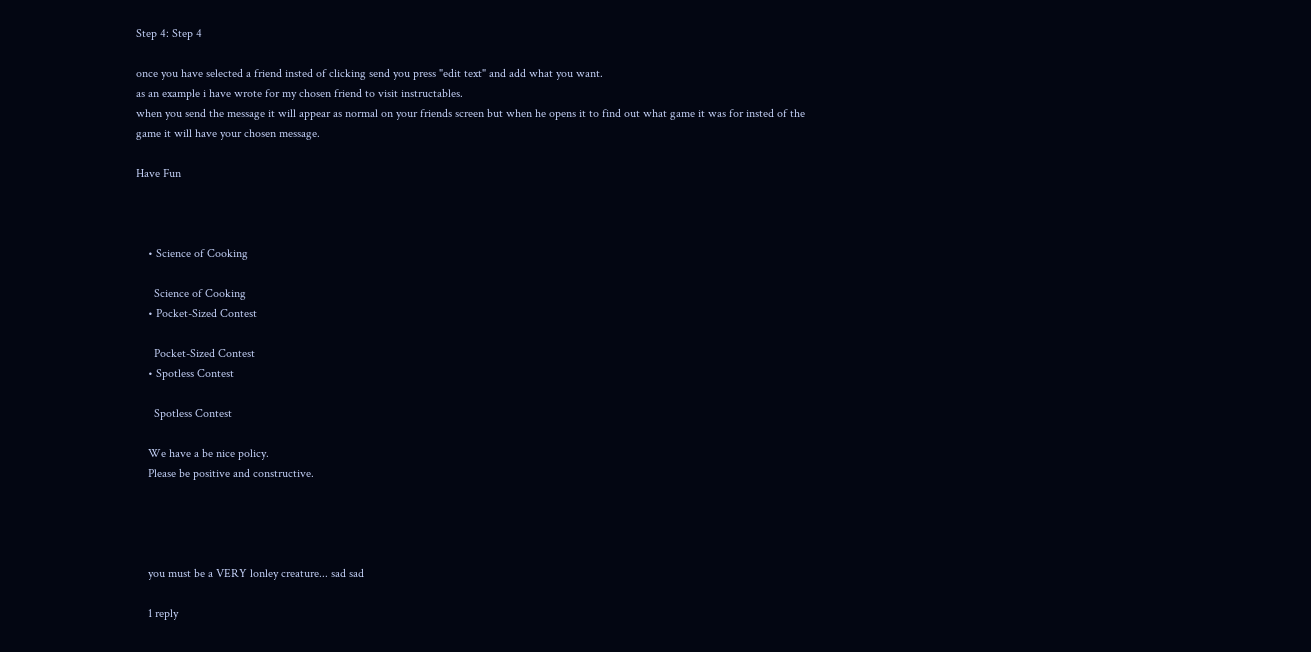Step 4: Step 4

once you have selected a friend insted of clicking send you press "edit text" and add what you want.
as an example i have wrote for my chosen friend to visit instructables.
when you send the message it will appear as normal on your friends screen but when he opens it to find out what game it was for insted of the game it will have your chosen message.

Have Fun



    • Science of Cooking

      Science of Cooking
    • Pocket-Sized Contest

      Pocket-Sized Contest
    • Spotless Contest

      Spotless Contest

    We have a be nice policy.
    Please be positive and constructive.




    you must be a VERY lonley creature... sad sad

    1 reply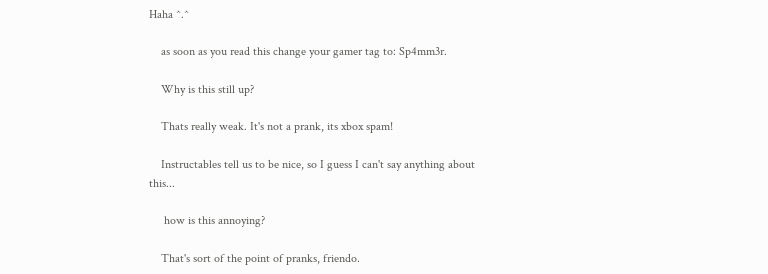Haha ^.^

    as soon as you read this change your gamer tag to: Sp4mm3r.

    Why is this still up?

    Thats really weak. It's not a prank, its xbox spam!

    Instructables tell us to be nice, so I guess I can't say anything about this...

     how is this annoying?

    That's sort of the point of pranks, friendo.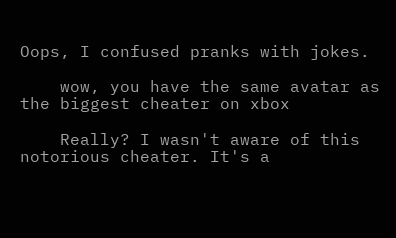Oops, I confused pranks with jokes.

    wow, you have the same avatar as the biggest cheater on xbox

    Really? I wasn't aware of this notorious cheater. It's a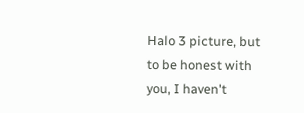Halo 3 picture, but to be honest with you, I haven't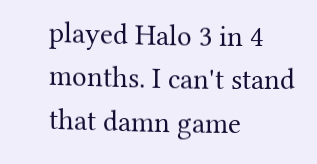played Halo 3 in 4 months. I can't stand that damn game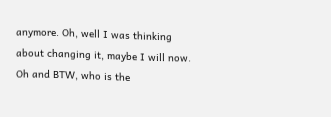anymore. Oh, well I was thinking about changing it, maybe I will now. Oh and BTW, who is the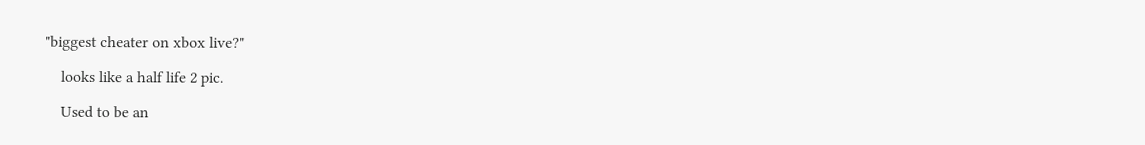"biggest cheater on xbox live?"

    looks like a half life 2 pic.

    Used to be an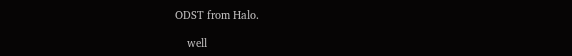ODST from Halo.

    well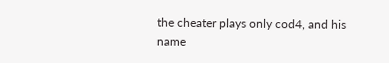the cheater plays only cod4, and his name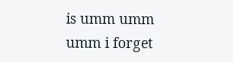is umm umm umm i forget